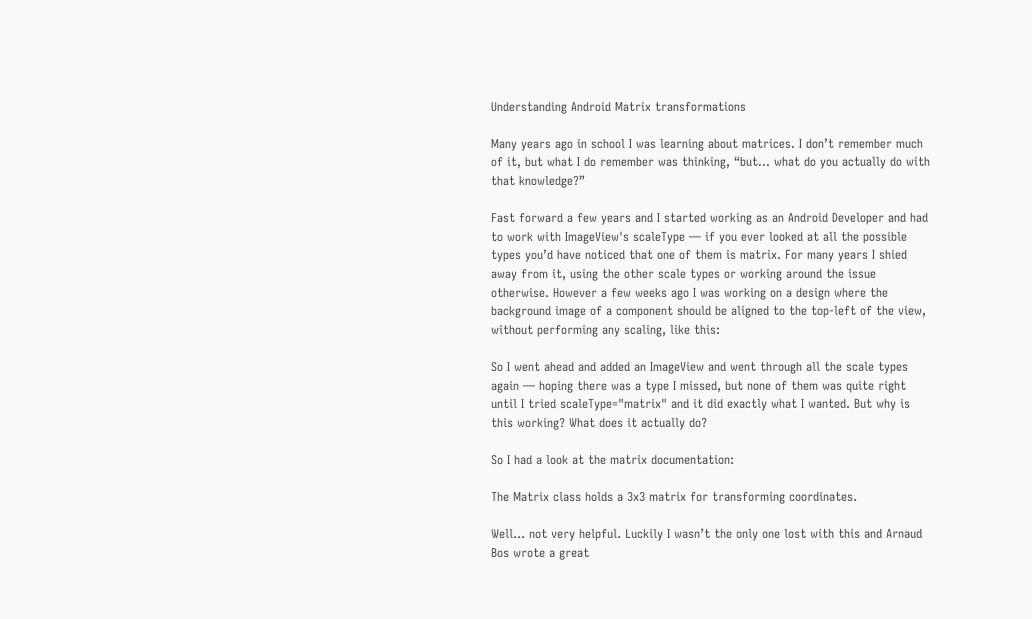Understanding Android Matrix transformations

Many years ago in school I was learning about matrices. I don’t remember much of it, but what I do remember was thinking, “but… what do you actually do with that knowledge?”

Fast forward a few years and I started working as an Android Developer and had to work with ImageView's scaleType — if you ever looked at all the possible types you’d have noticed that one of them is matrix. For many years I shied away from it, using the other scale types or working around the issue otherwise. However a few weeks ago I was working on a design where the background image of a component should be aligned to the top-left of the view, without performing any scaling, like this:

So I went ahead and added an ImageView and went through all the scale types again — hoping there was a type I missed, but none of them was quite right until I tried scaleType="matrix" and it did exactly what I wanted. But why is this working? What does it actually do?

So I had a look at the matrix documentation:

The Matrix class holds a 3x3 matrix for transforming coordinates.

Well… not very helpful. Luckily I wasn’t the only one lost with this and Arnaud Bos wrote a great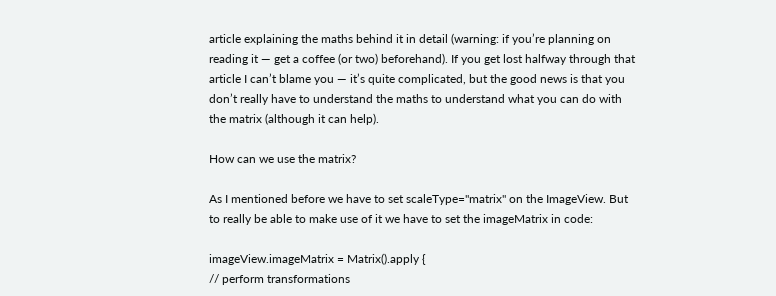article explaining the maths behind it in detail (warning: if you’re planning on reading it — get a coffee (or two) beforehand). If you get lost halfway through that article I can’t blame you — it’s quite complicated, but the good news is that you don’t really have to understand the maths to understand what you can do with the matrix (although it can help).

How can we use the matrix?

As I mentioned before we have to set scaleType="matrix" on the ImageView. But to really be able to make use of it we have to set the imageMatrix in code:

imageView.imageMatrix = Matrix().apply {
// perform transformations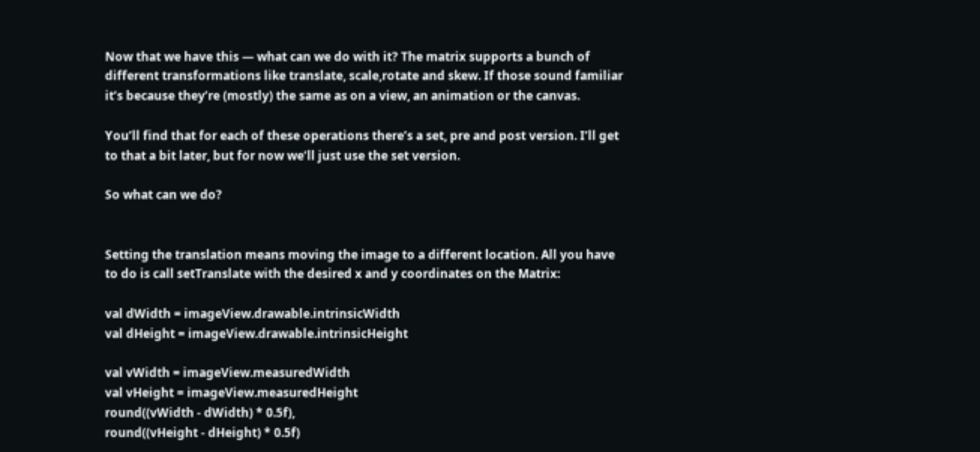Now that we have this — what can we do with it? The matrix supports a bunch of different transformations like translate, scale,rotate and skew. If those sound familiar it’s because they’re (mostly) the same as on a view, an animation or the canvas.

You’ll find that for each of these operations there’s a set, pre and post version. I’ll get to that a bit later, but for now we’ll just use the set version.

So what can we do?


Setting the translation means moving the image to a different location. All you have to do is call setTranslate with the desired x and y coordinates on the Matrix:

val dWidth = imageView.drawable.intrinsicWidth
val dHeight = imageView.drawable.intrinsicHeight

val vWidth = imageView.measuredWidth
val vHeight = imageView.measuredHeight
round((vWidth - dWidth) * 0.5f),
round((vHeight - dHeight) * 0.5f)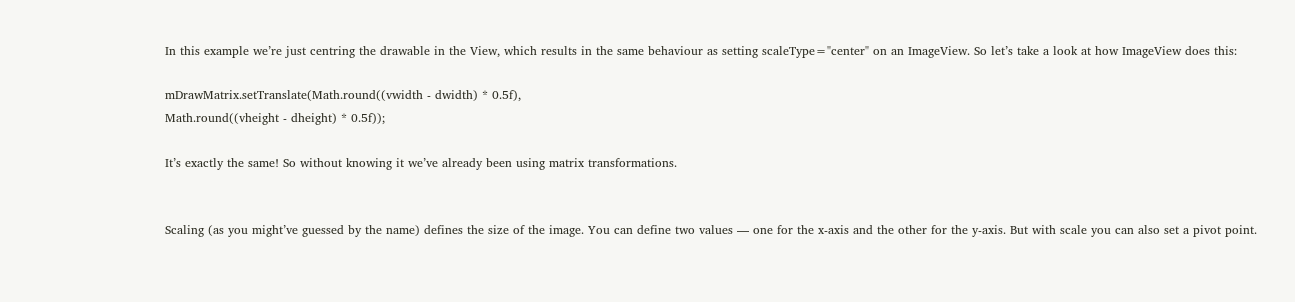In this example we’re just centring the drawable in the View, which results in the same behaviour as setting scaleType="center" on an ImageView. So let’s take a look at how ImageView does this:

mDrawMatrix.setTranslate(Math.round((vwidth - dwidth) * 0.5f),
Math.round((vheight - dheight) * 0.5f));

It’s exactly the same! So without knowing it we’ve already been using matrix transformations.


Scaling (as you might’ve guessed by the name) defines the size of the image. You can define two values — one for the x-axis and the other for the y-axis. But with scale you can also set a pivot point.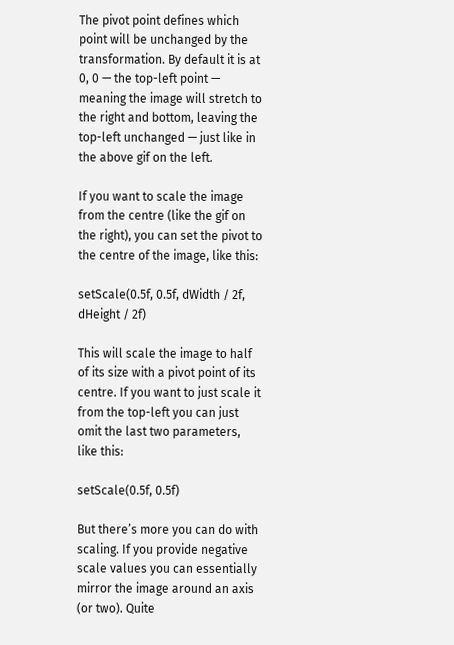The pivot point defines which point will be unchanged by the transformation. By default it is at 0, 0 — the top-left point — meaning the image will stretch to the right and bottom, leaving the top-left unchanged — just like in the above gif on the left.

If you want to scale the image from the centre (like the gif on the right), you can set the pivot to the centre of the image, like this:

setScale(0.5f, 0.5f, dWidth / 2f, dHeight / 2f)

This will scale the image to half of its size with a pivot point of its centre. If you want to just scale it from the top-left you can just omit the last two parameters, like this:

setScale(0.5f, 0.5f)

But there’s more you can do with scaling. If you provide negative scale values you can essentially mirror the image around an axis (or two). Quite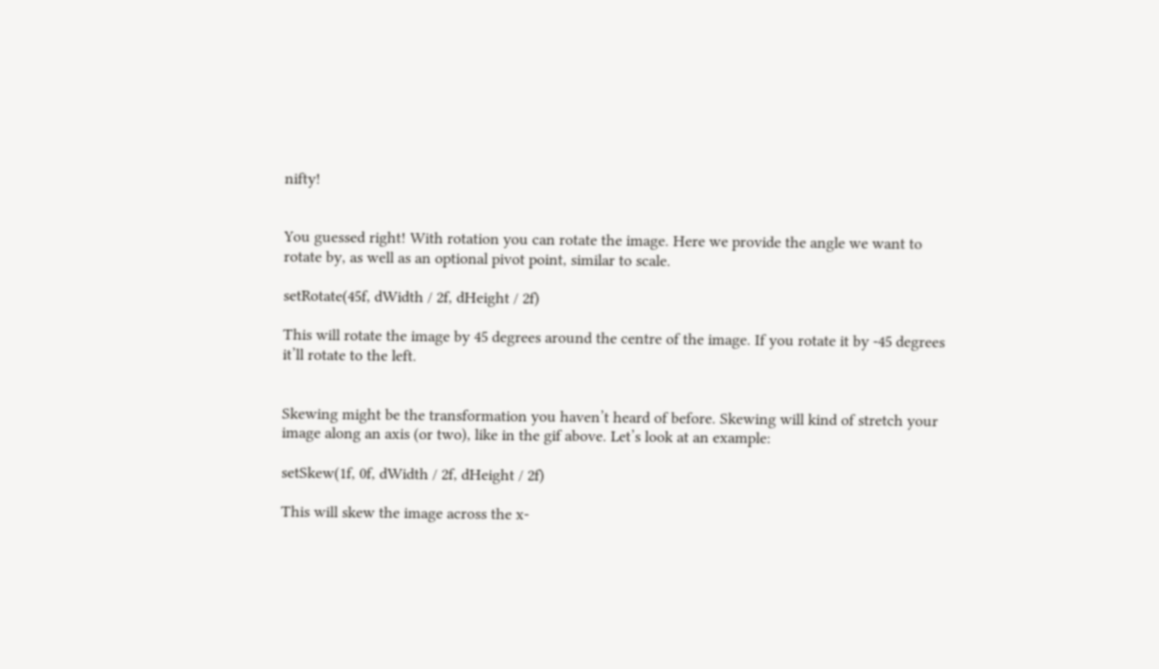nifty!


You guessed right! With rotation you can rotate the image. Here we provide the angle we want to rotate by, as well as an optional pivot point, similar to scale.

setRotate(45f, dWidth / 2f, dHeight / 2f)

This will rotate the image by 45 degrees around the centre of the image. If you rotate it by -45 degrees it’ll rotate to the left.


Skewing might be the transformation you haven’t heard of before. Skewing will kind of stretch your image along an axis (or two), like in the gif above. Let’s look at an example:

setSkew(1f, 0f, dWidth / 2f, dHeight / 2f)

This will skew the image across the x-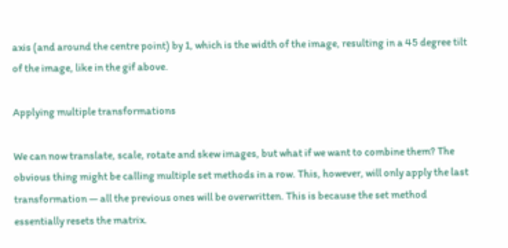axis (and around the centre point) by 1, which is the width of the image, resulting in a 45 degree tilt of the image, like in the gif above.

Applying multiple transformations

We can now translate, scale, rotate and skew images, but what if we want to combine them? The obvious thing might be calling multiple set methods in a row. This, however, will only apply the last transformation — all the previous ones will be overwritten. This is because the set method essentially resets the matrix.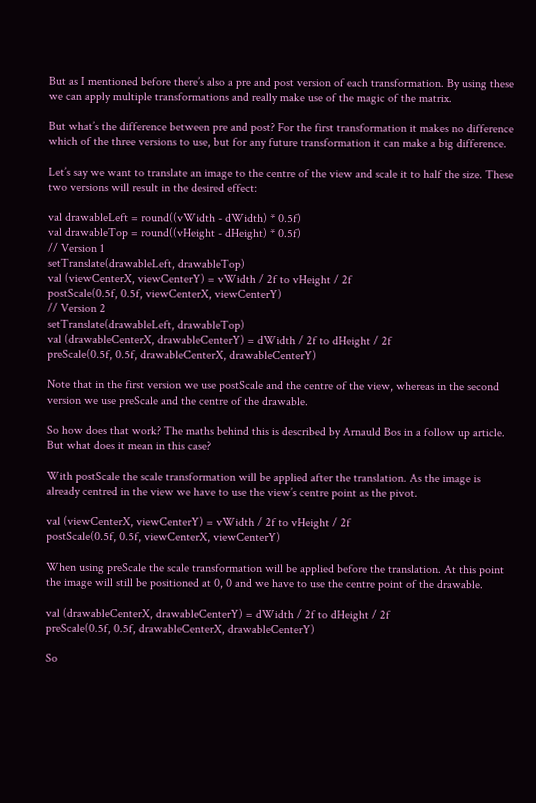But as I mentioned before there’s also a pre and post version of each transformation. By using these we can apply multiple transformations and really make use of the magic of the matrix.

But what’s the difference between pre and post? For the first transformation it makes no difference which of the three versions to use, but for any future transformation it can make a big difference.

Let’s say we want to translate an image to the centre of the view and scale it to half the size. These two versions will result in the desired effect:

val drawableLeft = round((vWidth - dWidth) * 0.5f)
val drawableTop = round((vHeight - dHeight) * 0.5f)
// Version 1
setTranslate(drawableLeft, drawableTop)
val (viewCenterX, viewCenterY) = vWidth / 2f to vHeight / 2f
postScale(0.5f, 0.5f, viewCenterX, viewCenterY)
// Version 2
setTranslate(drawableLeft, drawableTop)
val (drawableCenterX, drawableCenterY) = dWidth / 2f to dHeight / 2f
preScale(0.5f, 0.5f, drawableCenterX, drawableCenterY)

Note that in the first version we use postScale and the centre of the view, whereas in the second version we use preScale and the centre of the drawable.

So how does that work? The maths behind this is described by Arnauld Bos in a follow up article. But what does it mean in this case?

With postScale the scale transformation will be applied after the translation. As the image is already centred in the view we have to use the view’s centre point as the pivot.

val (viewCenterX, viewCenterY) = vWidth / 2f to vHeight / 2f
postScale(0.5f, 0.5f, viewCenterX, viewCenterY)

When using preScale the scale transformation will be applied before the translation. At this point the image will still be positioned at 0, 0 and we have to use the centre point of the drawable.

val (drawableCenterX, drawableCenterY) = dWidth / 2f to dHeight / 2f
preScale(0.5f, 0.5f, drawableCenterX, drawableCenterY)

So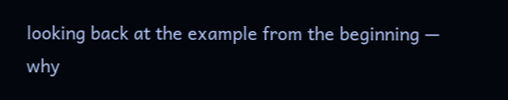looking back at the example from the beginning — why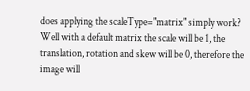does applying the scaleType="matrix" simply work? Well with a default matrix the scale will be 1, the translation, rotation and skew will be 0, therefore the image will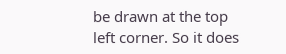be drawn at the top left corner. So it does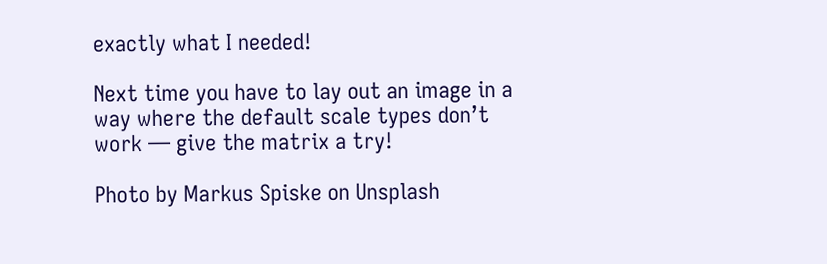exactly what I needed!

Next time you have to lay out an image in a way where the default scale types don’t work — give the matrix a try!

Photo by Markus Spiske on Unsplash